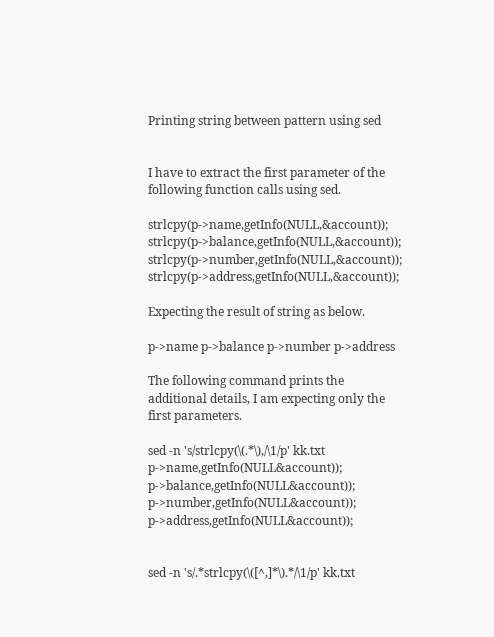Printing string between pattern using sed


I have to extract the first parameter of the following function calls using sed.

strlcpy(p->name,getInfo(NULL,&account)); strlcpy(p->balance,getInfo(NULL,&account)); strlcpy(p->number,getInfo(NULL,&account)); strlcpy(p->address,getInfo(NULL,&account));

Expecting the result of string as below.

p->name p->balance p->number p->address

The following command prints the additional details, I am expecting only the first parameters.

sed -n 's/strlcpy(\(.*\),/\1/p' kk.txt p->name,getInfo(NULL&account)); p->balance,getInfo(NULL&account)); p->number,getInfo(NULL&account)); p->address,getInfo(NULL&account));


sed -n 's/.*strlcpy(\([^,]*\).*/\1/p' kk.txt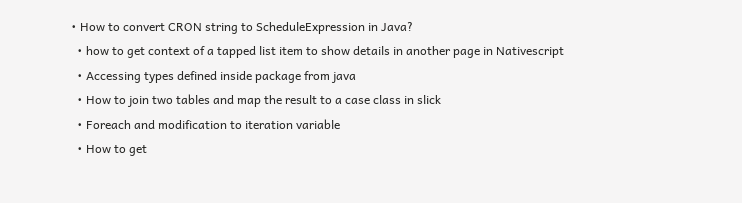• How to convert CRON string to ScheduleExpression in Java?
  • how to get context of a tapped list item to show details in another page in Nativescript
  • Accessing types defined inside package from java
  • How to join two tables and map the result to a case class in slick
  • Foreach and modification to iteration variable
  • How to get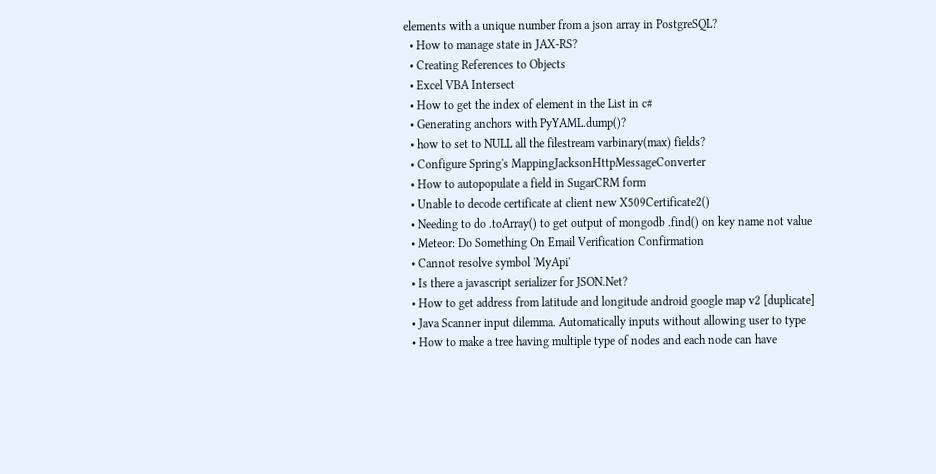elements with a unique number from a json array in PostgreSQL?
  • How to manage state in JAX-RS?
  • Creating References to Objects
  • Excel VBA Intersect
  • How to get the index of element in the List in c#
  • Generating anchors with PyYAML.dump()?
  • how to set to NULL all the filestream varbinary(max) fields?
  • Configure Spring's MappingJacksonHttpMessageConverter
  • How to autopopulate a field in SugarCRM form
  • Unable to decode certificate at client new X509Certificate2()
  • Needing to do .toArray() to get output of mongodb .find() on key name not value
  • Meteor: Do Something On Email Verification Confirmation
  • Cannot resolve symbol 'MyApi'
  • Is there a javascript serializer for JSON.Net?
  • How to get address from latitude and longitude android google map v2 [duplicate]
  • Java Scanner input dilemma. Automatically inputs without allowing user to type
  • How to make a tree having multiple type of nodes and each node can have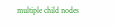multiple child nodes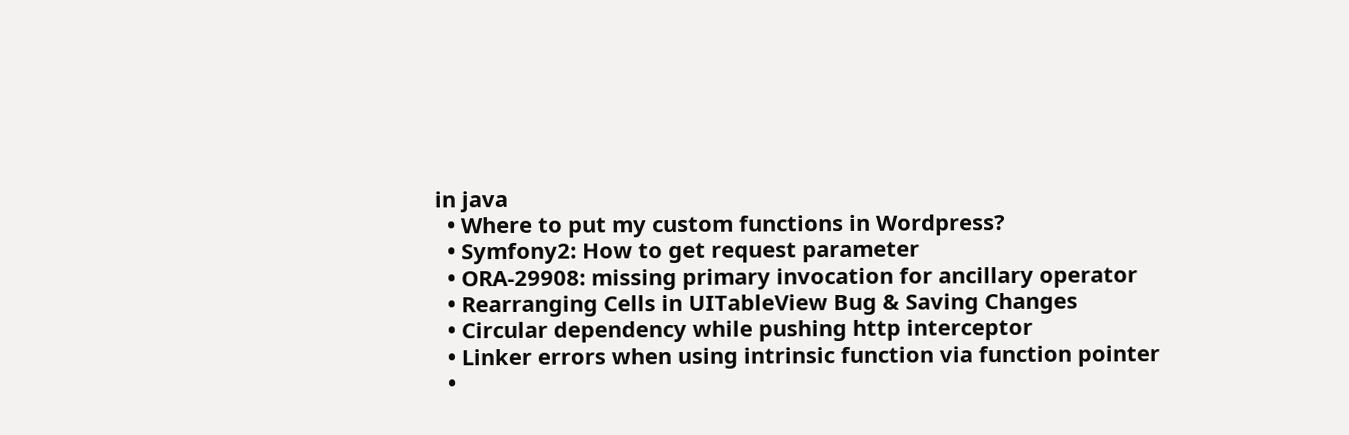in java
  • Where to put my custom functions in Wordpress?
  • Symfony2: How to get request parameter
  • ORA-29908: missing primary invocation for ancillary operator
  • Rearranging Cells in UITableView Bug & Saving Changes
  • Circular dependency while pushing http interceptor
  • Linker errors when using intrinsic function via function pointer
  •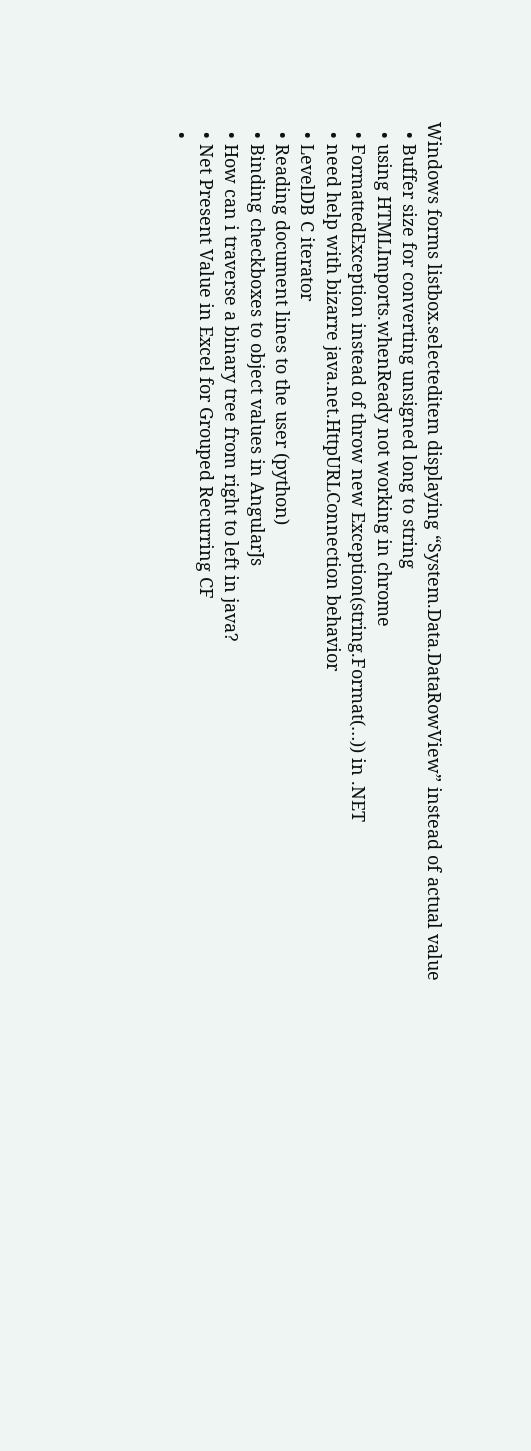Windows forms listbox.selecteditem displaying “System.Data.DataRowView” instead of actual value
  • Buffer size for converting unsigned long to string
  • using HTMLImports.whenReady not working in chrome
  • FormattedException instead of throw new Exception(string.Format(…)) in .NET
  • need help with bizarre java.net.HttpURLConnection behavior
  • LevelDB C iterator
  • Reading document lines to the user (python)
  • Binding checkboxes to object values in AngularJs
  • How can i traverse a binary tree from right to left in java?
  • Net Present Value in Excel for Grouped Recurring CF
  •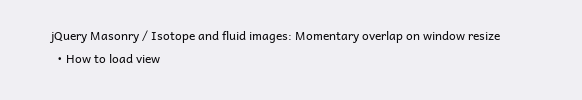jQuery Masonry / Isotope and fluid images: Momentary overlap on window resize
  • How to load view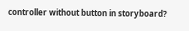controller without button in storyboard?